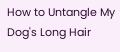How to Untangle My Dog's Long Hair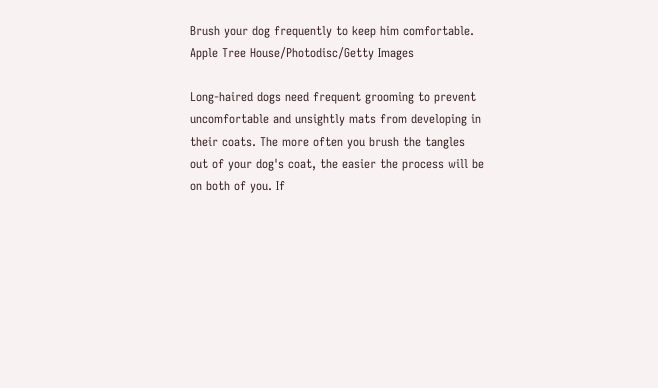Brush your dog frequently to keep him comfortable.
Apple Tree House/Photodisc/Getty Images

Long-haired dogs need frequent grooming to prevent uncomfortable and unsightly mats from developing in their coats. The more often you brush the tangles out of your dog's coat, the easier the process will be on both of you. If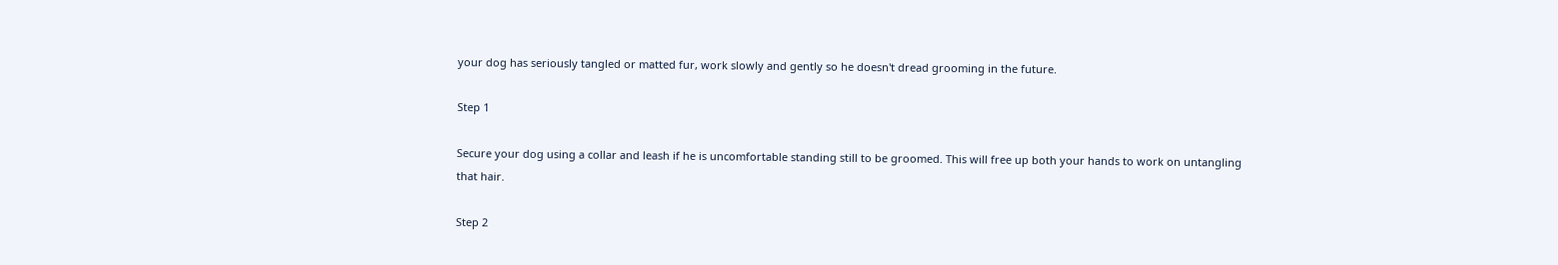your dog has seriously tangled or matted fur, work slowly and gently so he doesn't dread grooming in the future.

Step 1

Secure your dog using a collar and leash if he is uncomfortable standing still to be groomed. This will free up both your hands to work on untangling that hair.

Step 2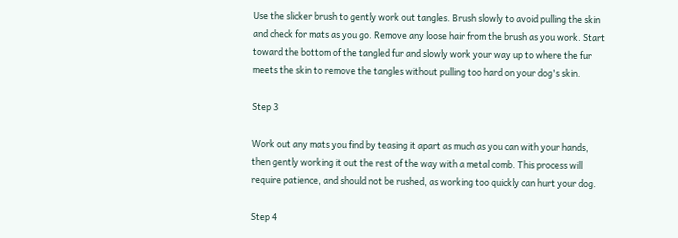Use the slicker brush to gently work out tangles. Brush slowly to avoid pulling the skin and check for mats as you go. Remove any loose hair from the brush as you work. Start toward the bottom of the tangled fur and slowly work your way up to where the fur meets the skin to remove the tangles without pulling too hard on your dog's skin.

Step 3

Work out any mats you find by teasing it apart as much as you can with your hands, then gently working it out the rest of the way with a metal comb. This process will require patience, and should not be rushed, as working too quickly can hurt your dog.

Step 4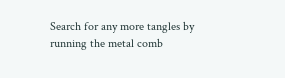Search for any more tangles by running the metal comb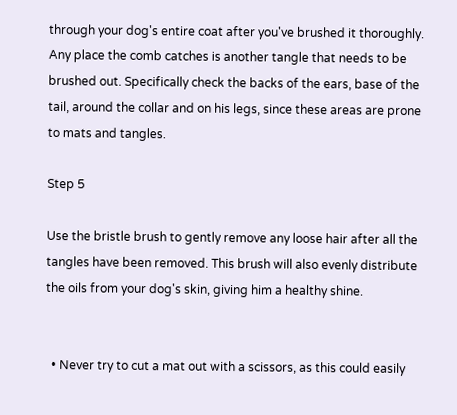through your dog's entire coat after you've brushed it thoroughly. Any place the comb catches is another tangle that needs to be brushed out. Specifically check the backs of the ears, base of the tail, around the collar and on his legs, since these areas are prone to mats and tangles.

Step 5

Use the bristle brush to gently remove any loose hair after all the tangles have been removed. This brush will also evenly distribute the oils from your dog's skin, giving him a healthy shine.


  • Never try to cut a mat out with a scissors, as this could easily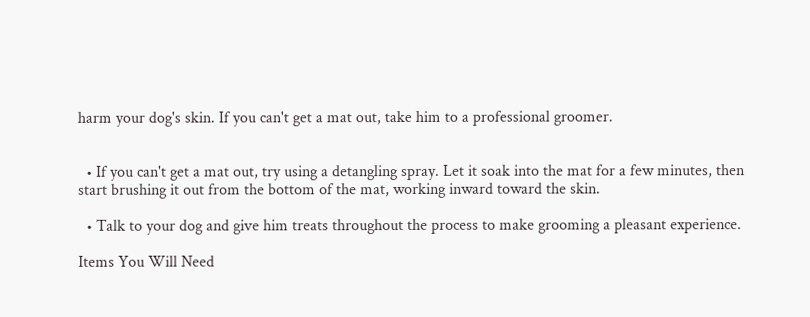harm your dog's skin. If you can't get a mat out, take him to a professional groomer.


  • If you can't get a mat out, try using a detangling spray. Let it soak into the mat for a few minutes, then start brushing it out from the bottom of the mat, working inward toward the skin.

  • Talk to your dog and give him treats throughout the process to make grooming a pleasant experience.

Items You Will Need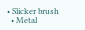• Slicker brush
  • Metal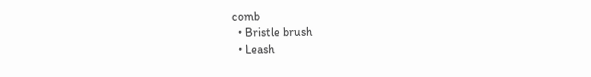comb
  • Bristle brush
  • Leash